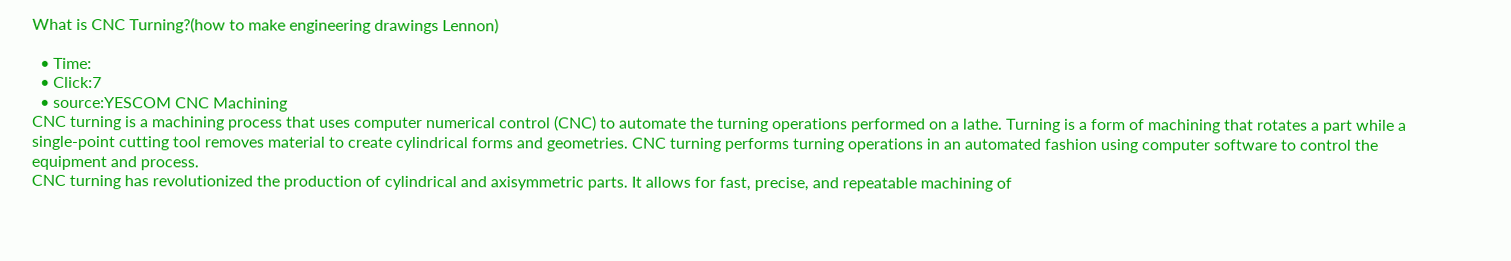What is CNC Turning?(how to make engineering drawings Lennon)

  • Time:
  • Click:7
  • source:YESCOM CNC Machining
CNC turning is a machining process that uses computer numerical control (CNC) to automate the turning operations performed on a lathe. Turning is a form of machining that rotates a part while a single-point cutting tool removes material to create cylindrical forms and geometries. CNC turning performs turning operations in an automated fashion using computer software to control the equipment and process.
CNC turning has revolutionized the production of cylindrical and axisymmetric parts. It allows for fast, precise, and repeatable machining of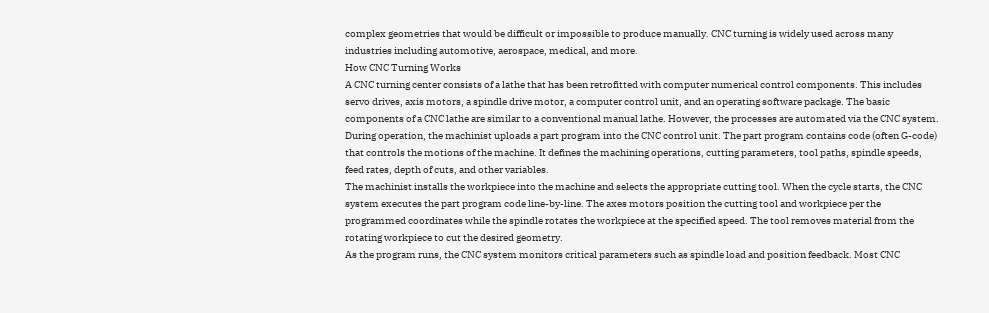complex geometries that would be difficult or impossible to produce manually. CNC turning is widely used across many industries including automotive, aerospace, medical, and more.
How CNC Turning Works
A CNC turning center consists of a lathe that has been retrofitted with computer numerical control components. This includes servo drives, axis motors, a spindle drive motor, a computer control unit, and an operating software package. The basic components of a CNC lathe are similar to a conventional manual lathe. However, the processes are automated via the CNC system.
During operation, the machinist uploads a part program into the CNC control unit. The part program contains code (often G-code) that controls the motions of the machine. It defines the machining operations, cutting parameters, tool paths, spindle speeds, feed rates, depth of cuts, and other variables.
The machinist installs the workpiece into the machine and selects the appropriate cutting tool. When the cycle starts, the CNC system executes the part program code line-by-line. The axes motors position the cutting tool and workpiece per the programmed coordinates while the spindle rotates the workpiece at the specified speed. The tool removes material from the rotating workpiece to cut the desired geometry.
As the program runs, the CNC system monitors critical parameters such as spindle load and position feedback. Most CNC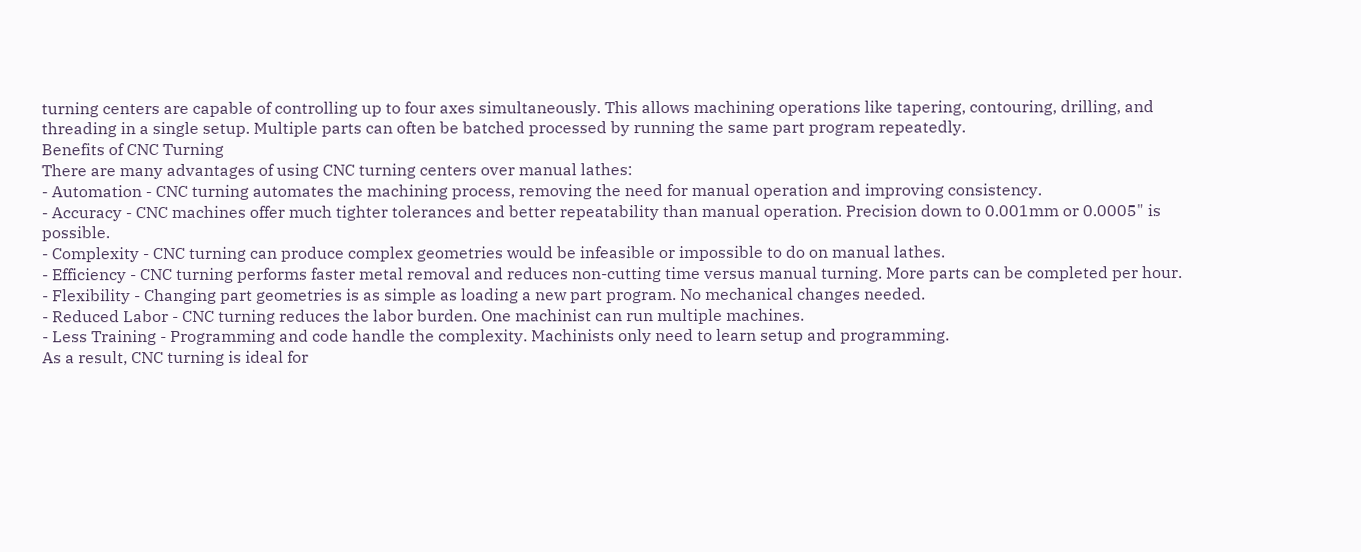turning centers are capable of controlling up to four axes simultaneously. This allows machining operations like tapering, contouring, drilling, and threading in a single setup. Multiple parts can often be batched processed by running the same part program repeatedly.
Benefits of CNC Turning
There are many advantages of using CNC turning centers over manual lathes:
- Automation - CNC turning automates the machining process, removing the need for manual operation and improving consistency.
- Accuracy - CNC machines offer much tighter tolerances and better repeatability than manual operation. Precision down to 0.001mm or 0.0005" is possible.
- Complexity - CNC turning can produce complex geometries would be infeasible or impossible to do on manual lathes.
- Efficiency - CNC turning performs faster metal removal and reduces non-cutting time versus manual turning. More parts can be completed per hour.
- Flexibility - Changing part geometries is as simple as loading a new part program. No mechanical changes needed.
- Reduced Labor - CNC turning reduces the labor burden. One machinist can run multiple machines.
- Less Training - Programming and code handle the complexity. Machinists only need to learn setup and programming.
As a result, CNC turning is ideal for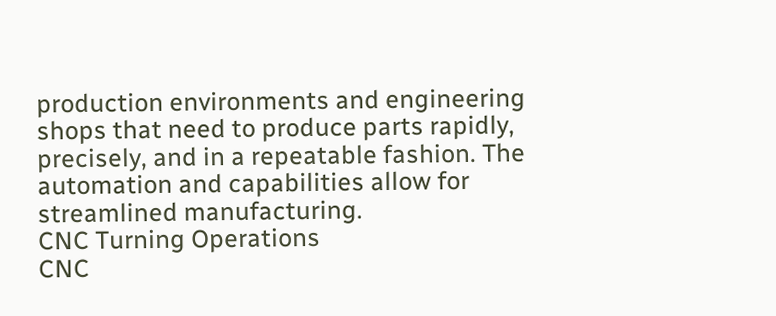production environments and engineering shops that need to produce parts rapidly, precisely, and in a repeatable fashion. The automation and capabilities allow for streamlined manufacturing.
CNC Turning Operations
CNC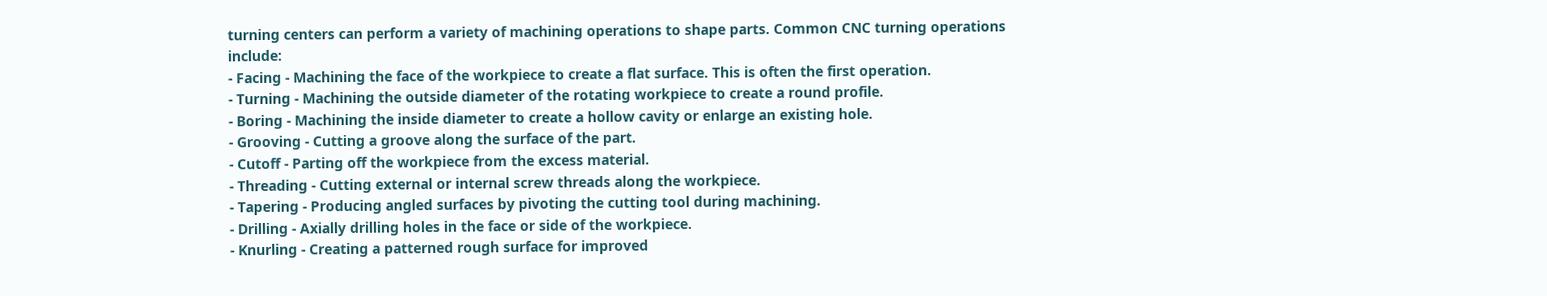turning centers can perform a variety of machining operations to shape parts. Common CNC turning operations include:
- Facing - Machining the face of the workpiece to create a flat surface. This is often the first operation.
- Turning - Machining the outside diameter of the rotating workpiece to create a round profile.
- Boring - Machining the inside diameter to create a hollow cavity or enlarge an existing hole.
- Grooving - Cutting a groove along the surface of the part.
- Cutoff - Parting off the workpiece from the excess material.
- Threading - Cutting external or internal screw threads along the workpiece.
- Tapering - Producing angled surfaces by pivoting the cutting tool during machining.
- Drilling - Axially drilling holes in the face or side of the workpiece.
- Knurling - Creating a patterned rough surface for improved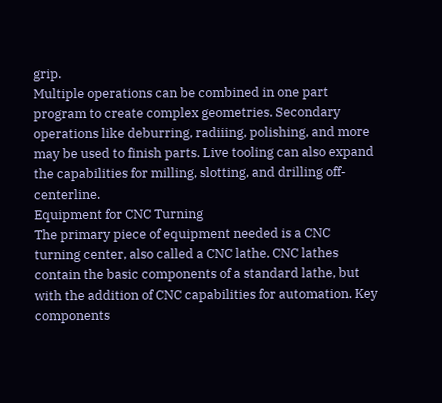grip.
Multiple operations can be combined in one part program to create complex geometries. Secondary operations like deburring, radiiing, polishing, and more may be used to finish parts. Live tooling can also expand the capabilities for milling, slotting, and drilling off-centerline.
Equipment for CNC Turning
The primary piece of equipment needed is a CNC turning center, also called a CNC lathe. CNC lathes contain the basic components of a standard lathe, but with the addition of CNC capabilities for automation. Key components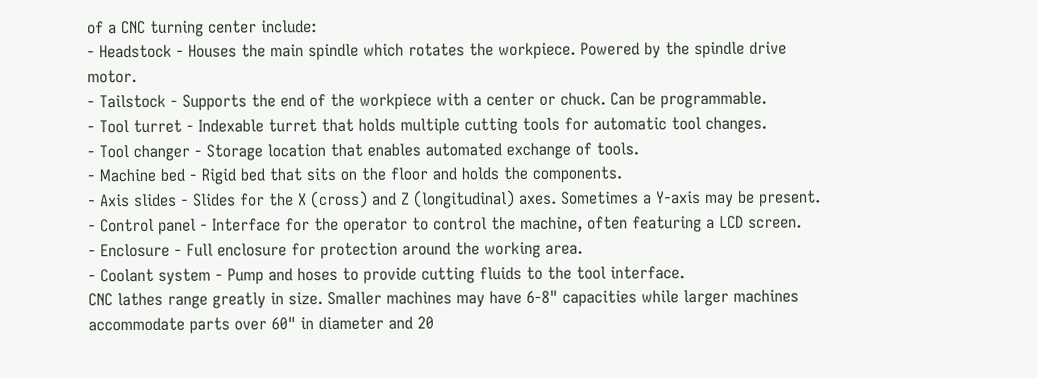of a CNC turning center include:
- Headstock - Houses the main spindle which rotates the workpiece. Powered by the spindle drive motor.
- Tailstock - Supports the end of the workpiece with a center or chuck. Can be programmable.
- Tool turret - Indexable turret that holds multiple cutting tools for automatic tool changes.
- Tool changer - Storage location that enables automated exchange of tools.
- Machine bed - Rigid bed that sits on the floor and holds the components.
- Axis slides - Slides for the X (cross) and Z (longitudinal) axes. Sometimes a Y-axis may be present.
- Control panel - Interface for the operator to control the machine, often featuring a LCD screen.
- Enclosure - Full enclosure for protection around the working area.
- Coolant system - Pump and hoses to provide cutting fluids to the tool interface.
CNC lathes range greatly in size. Smaller machines may have 6-8" capacities while larger machines accommodate parts over 60" in diameter and 20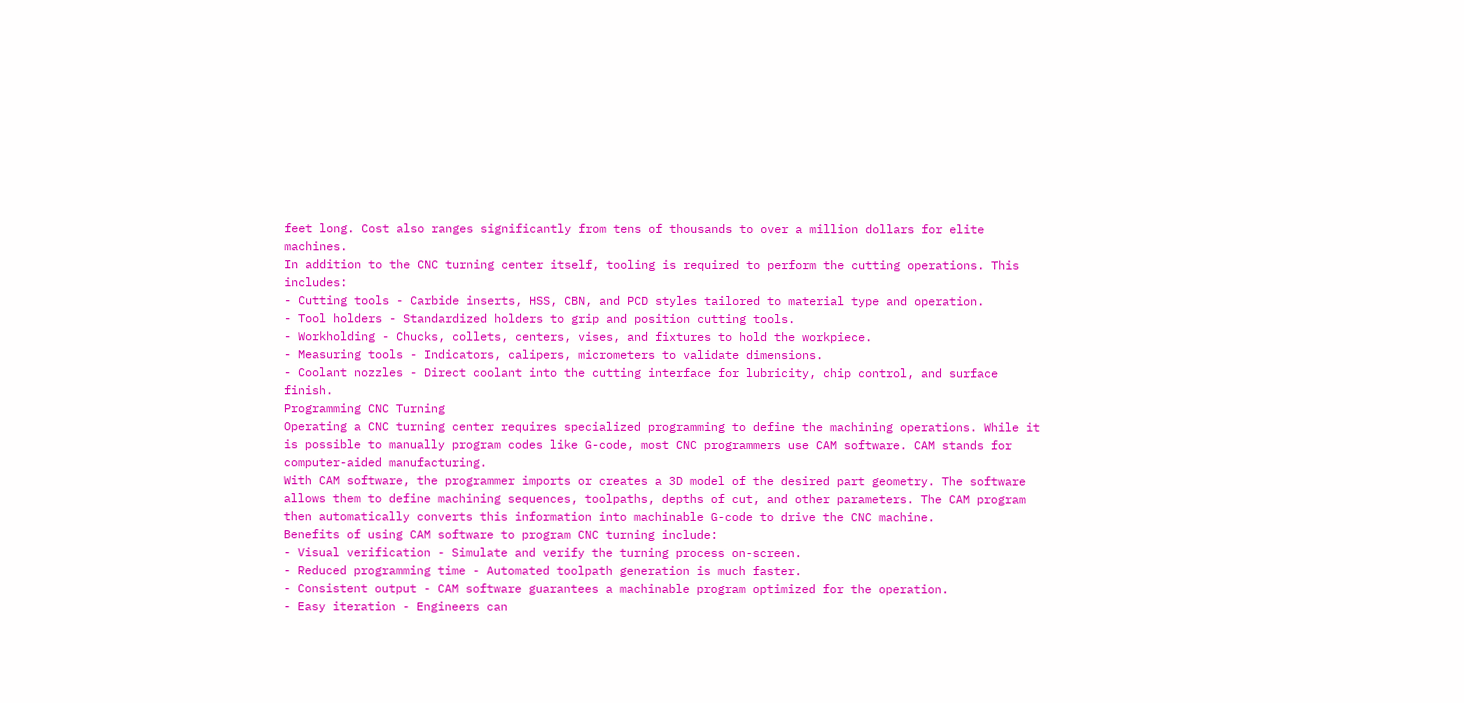feet long. Cost also ranges significantly from tens of thousands to over a million dollars for elite machines.
In addition to the CNC turning center itself, tooling is required to perform the cutting operations. This includes:
- Cutting tools - Carbide inserts, HSS, CBN, and PCD styles tailored to material type and operation.
- Tool holders - Standardized holders to grip and position cutting tools.
- Workholding - Chucks, collets, centers, vises, and fixtures to hold the workpiece.
- Measuring tools - Indicators, calipers, micrometers to validate dimensions.
- Coolant nozzles - Direct coolant into the cutting interface for lubricity, chip control, and surface finish.
Programming CNC Turning
Operating a CNC turning center requires specialized programming to define the machining operations. While it is possible to manually program codes like G-code, most CNC programmers use CAM software. CAM stands for computer-aided manufacturing.
With CAM software, the programmer imports or creates a 3D model of the desired part geometry. The software allows them to define machining sequences, toolpaths, depths of cut, and other parameters. The CAM program then automatically converts this information into machinable G-code to drive the CNC machine.
Benefits of using CAM software to program CNC turning include:
- Visual verification - Simulate and verify the turning process on-screen.
- Reduced programming time - Automated toolpath generation is much faster.
- Consistent output - CAM software guarantees a machinable program optimized for the operation.
- Easy iteration - Engineers can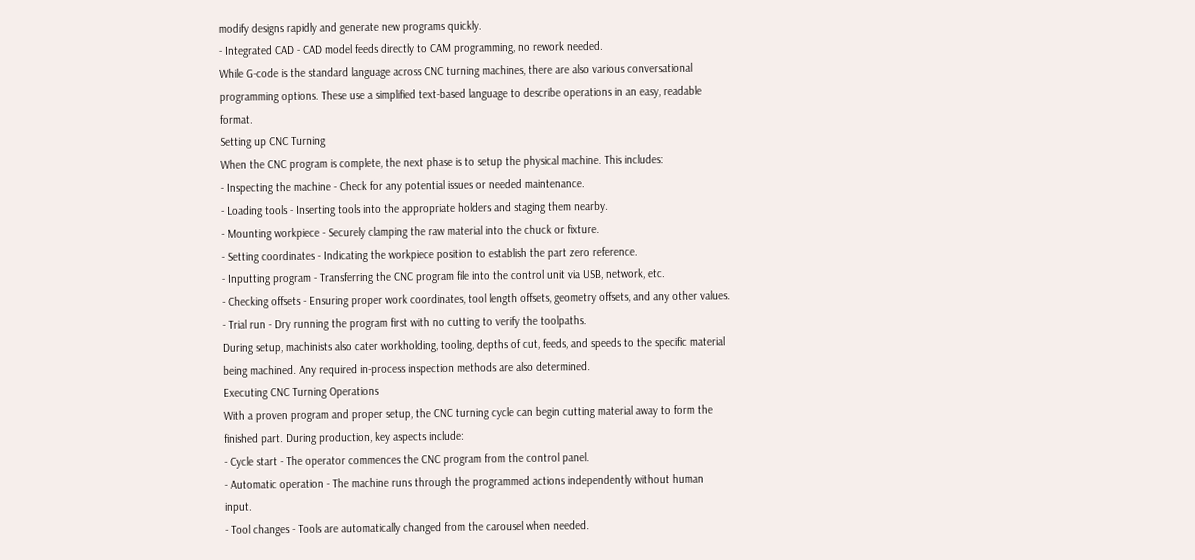modify designs rapidly and generate new programs quickly.
- Integrated CAD - CAD model feeds directly to CAM programming, no rework needed.
While G-code is the standard language across CNC turning machines, there are also various conversational programming options. These use a simplified text-based language to describe operations in an easy, readable format.
Setting up CNC Turning
When the CNC program is complete, the next phase is to setup the physical machine. This includes:
- Inspecting the machine - Check for any potential issues or needed maintenance.
- Loading tools - Inserting tools into the appropriate holders and staging them nearby.
- Mounting workpiece - Securely clamping the raw material into the chuck or fixture.
- Setting coordinates - Indicating the workpiece position to establish the part zero reference.
- Inputting program - Transferring the CNC program file into the control unit via USB, network, etc.
- Checking offsets - Ensuring proper work coordinates, tool length offsets, geometry offsets, and any other values.
- Trial run - Dry running the program first with no cutting to verify the toolpaths.
During setup, machinists also cater workholding, tooling, depths of cut, feeds, and speeds to the specific material being machined. Any required in-process inspection methods are also determined.
Executing CNC Turning Operations
With a proven program and proper setup, the CNC turning cycle can begin cutting material away to form the finished part. During production, key aspects include:
- Cycle start - The operator commences the CNC program from the control panel.
- Automatic operation - The machine runs through the programmed actions independently without human input.
- Tool changes - Tools are automatically changed from the carousel when needed.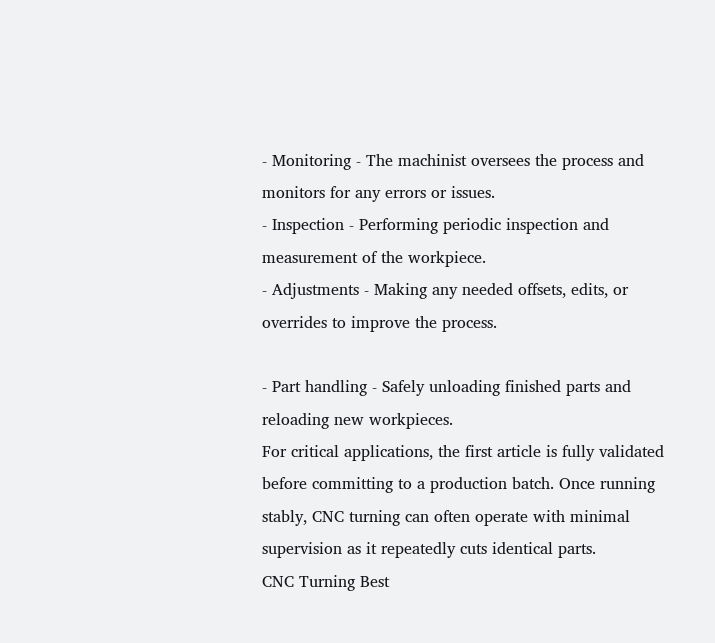- Monitoring - The machinist oversees the process and monitors for any errors or issues.
- Inspection - Performing periodic inspection and measurement of the workpiece.
- Adjustments - Making any needed offsets, edits, or overrides to improve the process.

- Part handling - Safely unloading finished parts and reloading new workpieces.
For critical applications, the first article is fully validated before committing to a production batch. Once running stably, CNC turning can often operate with minimal supervision as it repeatedly cuts identical parts.
CNC Turning Best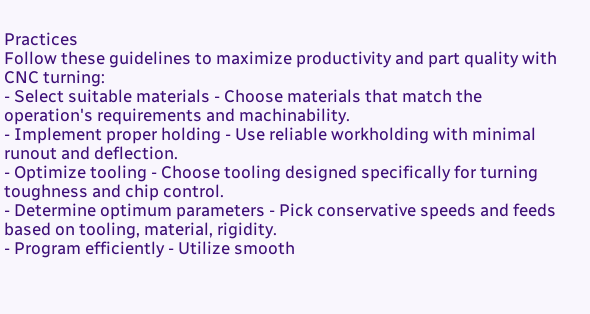Practices
Follow these guidelines to maximize productivity and part quality with CNC turning:
- Select suitable materials - Choose materials that match the operation's requirements and machinability.
- Implement proper holding - Use reliable workholding with minimal runout and deflection.
- Optimize tooling - Choose tooling designed specifically for turning toughness and chip control.
- Determine optimum parameters - Pick conservative speeds and feeds based on tooling, material, rigidity.
- Program efficiently - Utilize smooth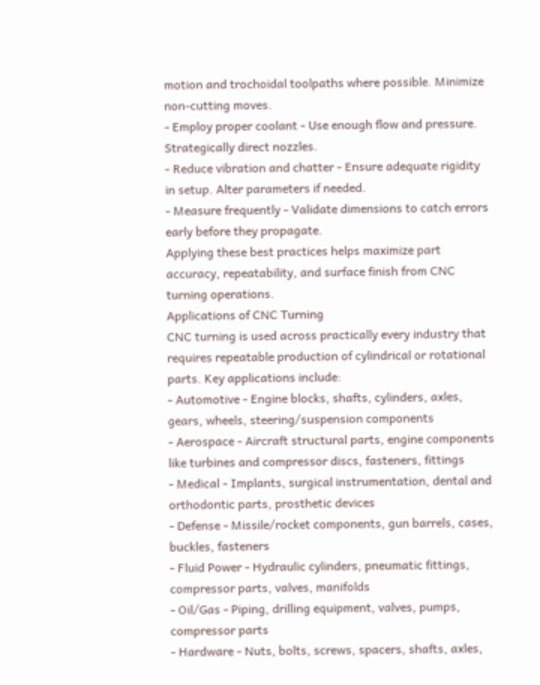motion and trochoidal toolpaths where possible. Minimize non-cutting moves.
- Employ proper coolant - Use enough flow and pressure. Strategically direct nozzles.
- Reduce vibration and chatter - Ensure adequate rigidity in setup. Alter parameters if needed.
- Measure frequently - Validate dimensions to catch errors early before they propagate.
Applying these best practices helps maximize part accuracy, repeatability, and surface finish from CNC turning operations.
Applications of CNC Turning
CNC turning is used across practically every industry that requires repeatable production of cylindrical or rotational parts. Key applications include:
- Automotive - Engine blocks, shafts, cylinders, axles, gears, wheels, steering/suspension components
- Aerospace - Aircraft structural parts, engine components like turbines and compressor discs, fasteners, fittings
- Medical - Implants, surgical instrumentation, dental and orthodontic parts, prosthetic devices
- Defense - Missile/rocket components, gun barrels, cases, buckles, fasteners
- Fluid Power - Hydraulic cylinders, pneumatic fittings, compressor parts, valves, manifolds
- Oil/Gas - Piping, drilling equipment, valves, pumps, compressor parts
- Hardware - Nuts, bolts, screws, spacers, shafts, axles,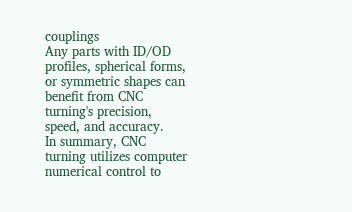couplings
Any parts with ID/OD profiles, spherical forms, or symmetric shapes can benefit from CNC turning's precision, speed, and accuracy.
In summary, CNC turning utilizes computer numerical control to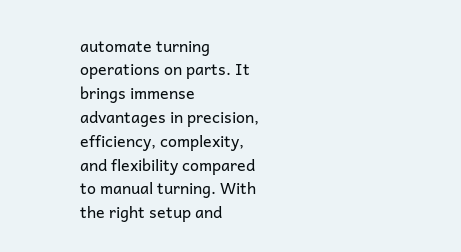automate turning operations on parts. It brings immense advantages in precision, efficiency, complexity, and flexibility compared to manual turning. With the right setup and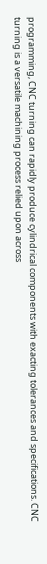programming, CNC turning can rapidly produce cylindrical components with exacting tolerances and specifications. CNC turning is a versatile machining process relied upon across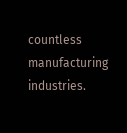countless manufacturing industries.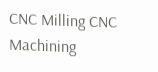CNC Milling CNC Machining